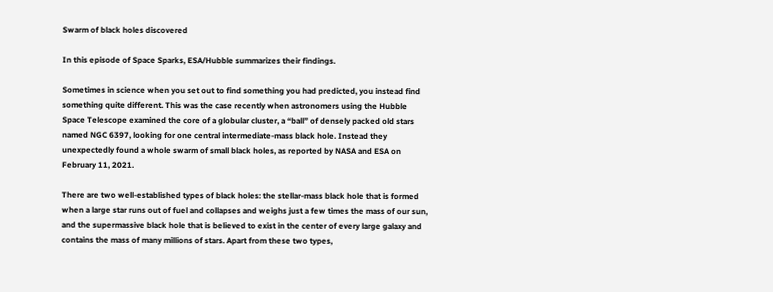Swarm of black holes discovered

In this episode of Space Sparks, ESA/Hubble summarizes their findings.

Sometimes in science when you set out to find something you had predicted, you instead find something quite different. This was the case recently when astronomers using the Hubble Space Telescope examined the core of a globular cluster, a “ball” of densely packed old stars named NGC 6397, looking for one central intermediate-mass black hole. Instead they unexpectedly found a whole swarm of small black holes, as reported by NASA and ESA on February 11, 2021.

There are two well-established types of black holes: the stellar-mass black hole that is formed when a large star runs out of fuel and collapses and weighs just a few times the mass of our sun, and the supermassive black hole that is believed to exist in the center of every large galaxy and contains the mass of many millions of stars. Apart from these two types,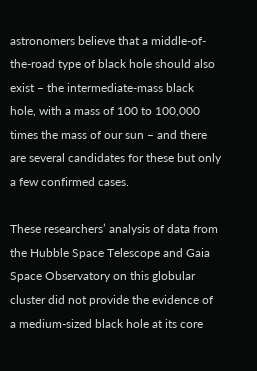astronomers believe that a middle-of-the-road type of black hole should also exist – the intermediate-mass black hole, with a mass of 100 to 100,000 times the mass of our sun – and there are several candidates for these but only a few confirmed cases.

These researchers’ analysis of data from the Hubble Space Telescope and Gaia Space Observatory on this globular cluster did not provide the evidence of a medium-sized black hole at its core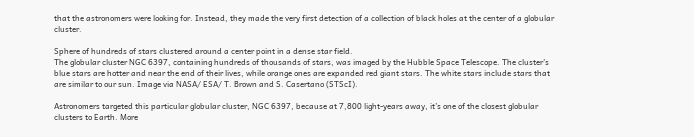that the astronomers were looking for. Instead, they made the very first detection of a collection of black holes at the center of a globular cluster.

Sphere of hundreds of stars clustered around a center point in a dense star field.
The globular cluster NGC 6397, containing hundreds of thousands of stars, was imaged by the Hubble Space Telescope. The cluster’s blue stars are hotter and near the end of their lives, while orange ones are expanded red giant stars. The white stars include stars that are similar to our sun. Image via NASA/ ESA/ T. Brown and S. Casertano (STScI).

Astronomers targeted this particular globular cluster, NGC 6397, because at 7,800 light-years away, it’s one of the closest globular clusters to Earth. More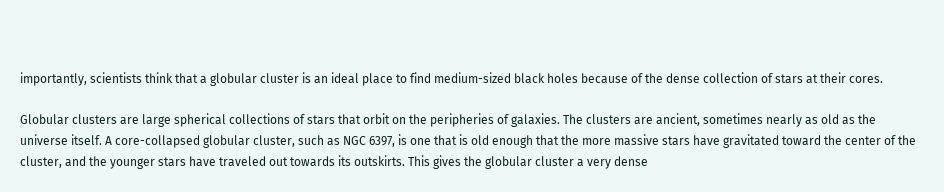importantly, scientists think that a globular cluster is an ideal place to find medium-sized black holes because of the dense collection of stars at their cores.

Globular clusters are large spherical collections of stars that orbit on the peripheries of galaxies. The clusters are ancient, sometimes nearly as old as the universe itself. A core-collapsed globular cluster, such as NGC 6397, is one that is old enough that the more massive stars have gravitated toward the center of the cluster, and the younger stars have traveled out towards its outskirts. This gives the globular cluster a very dense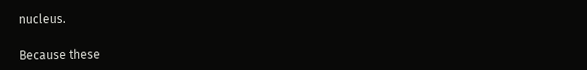nucleus.

Because these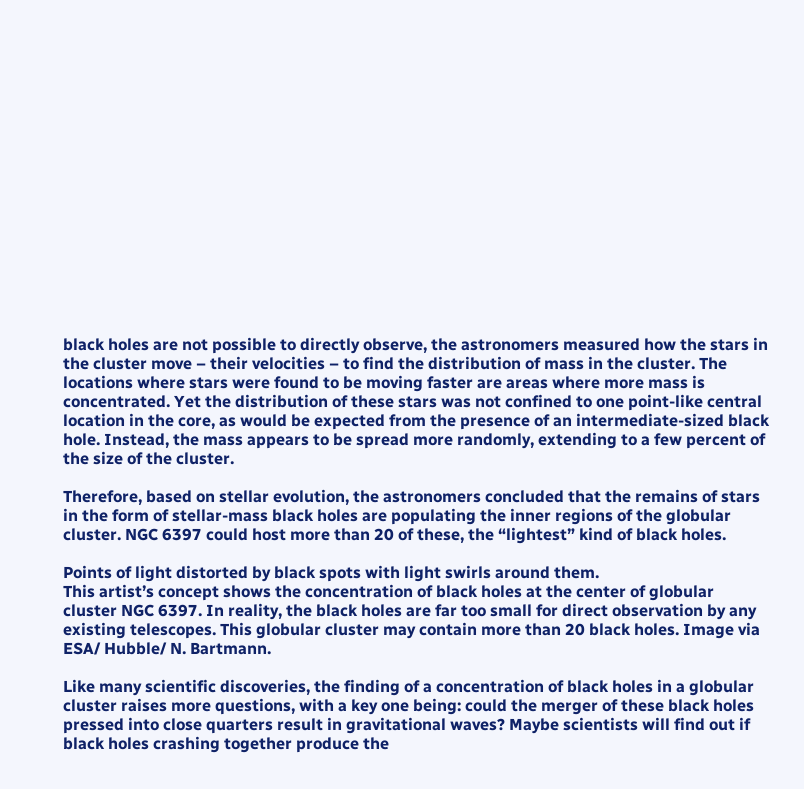black holes are not possible to directly observe, the astronomers measured how the stars in the cluster move – their velocities – to find the distribution of mass in the cluster. The locations where stars were found to be moving faster are areas where more mass is concentrated. Yet the distribution of these stars was not confined to one point-like central location in the core, as would be expected from the presence of an intermediate-sized black hole. Instead, the mass appears to be spread more randomly, extending to a few percent of the size of the cluster.

Therefore, based on stellar evolution, the astronomers concluded that the remains of stars in the form of stellar-mass black holes are populating the inner regions of the globular cluster. NGC 6397 could host more than 20 of these, the “lightest” kind of black holes.

Points of light distorted by black spots with light swirls around them.
This artist’s concept shows the concentration of black holes at the center of globular cluster NGC 6397. In reality, the black holes are far too small for direct observation by any existing telescopes. This globular cluster may contain more than 20 black holes. Image via ESA/ Hubble/ N. Bartmann.

Like many scientific discoveries, the finding of a concentration of black holes in a globular cluster raises more questions, with a key one being: could the merger of these black holes pressed into close quarters result in gravitational waves? Maybe scientists will find out if black holes crashing together produce the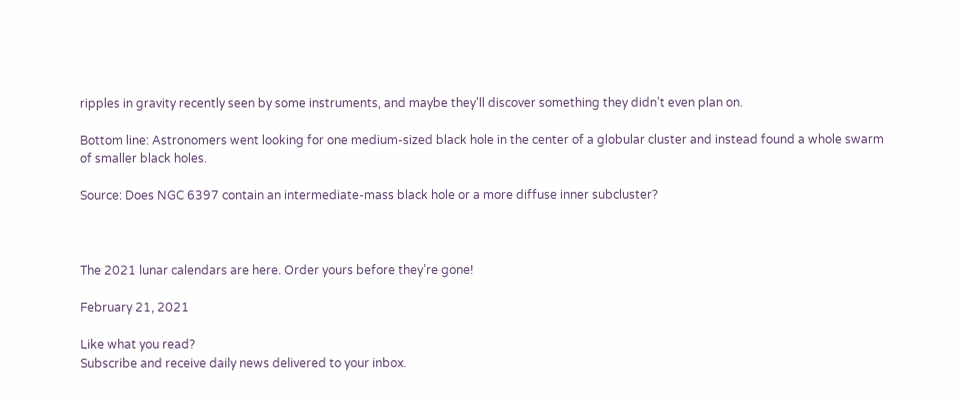ripples in gravity recently seen by some instruments, and maybe they’ll discover something they didn’t even plan on.

Bottom line: Astronomers went looking for one medium-sized black hole in the center of a globular cluster and instead found a whole swarm of smaller black holes.

Source: Does NGC 6397 contain an intermediate-mass black hole or a more diffuse inner subcluster?



The 2021 lunar calendars are here. Order yours before they’re gone!

February 21, 2021

Like what you read?
Subscribe and receive daily news delivered to your inbox.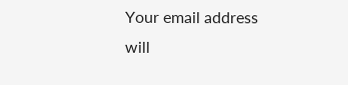Your email address will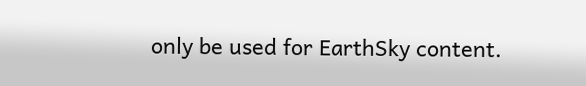only be used for EarthSky content.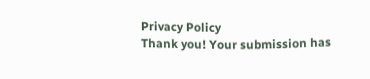Privacy Policy
Thank you! Your submission has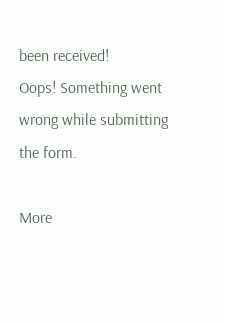been received!
Oops! Something went wrong while submitting the form.

More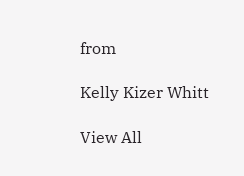from

Kelly Kizer Whitt

View All